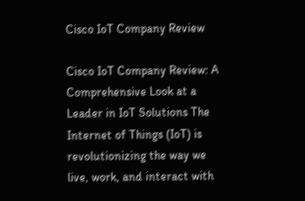Cisco IoT Company Review

Cisco IoT Company Review: A Comprehensive Look at a Leader in IoT Solutions The Internet of Things (IoT) is revolutionizing the way we live, work, and interact with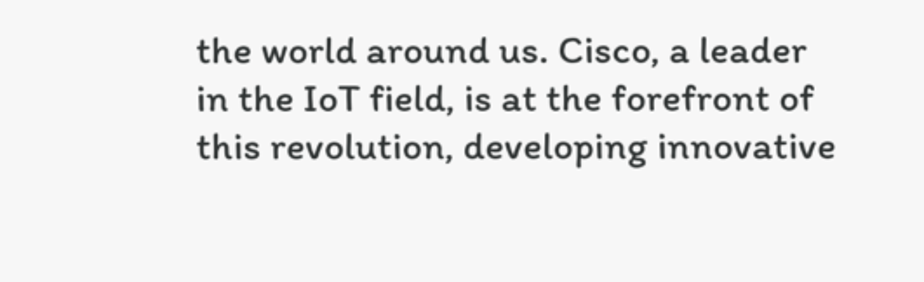the world around us. Cisco, a leader in the IoT field, is at the forefront of this revolution, developing innovative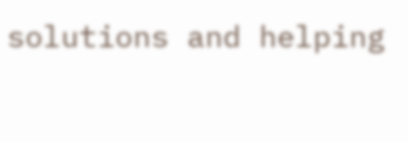solutions and helping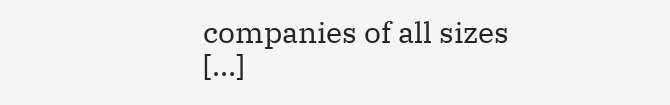companies of all sizes […]